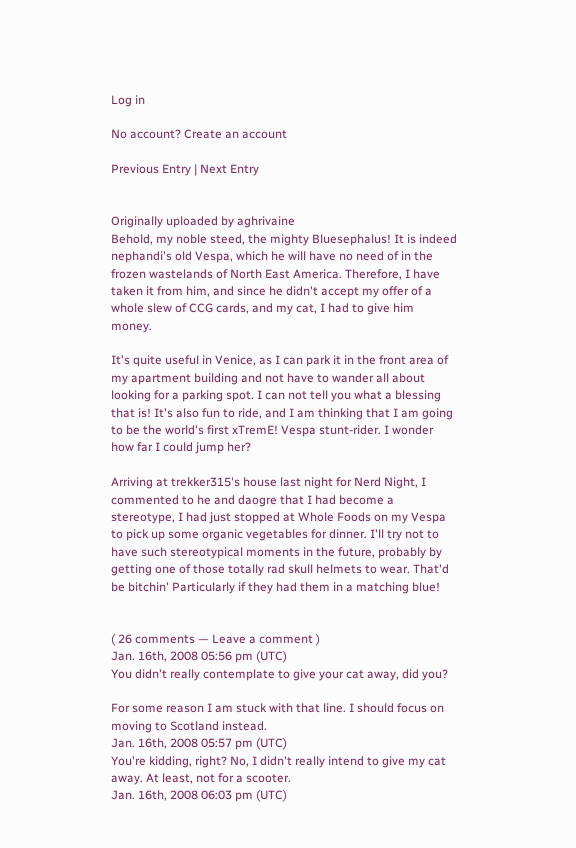Log in

No account? Create an account

Previous Entry | Next Entry


Originally uploaded by aghrivaine
Behold, my noble steed, the mighty Bluesephalus! It is indeed nephandi's old Vespa, which he will have no need of in the frozen wastelands of North East America. Therefore, I have taken it from him, and since he didn't accept my offer of a whole slew of CCG cards, and my cat, I had to give him money.

It's quite useful in Venice, as I can park it in the front area of my apartment building and not have to wander all about looking for a parking spot. I can not tell you what a blessing that is! It's also fun to ride, and I am thinking that I am going to be the world's first xTremE! Vespa stunt-rider. I wonder how far I could jump her?

Arriving at trekker315's house last night for Nerd Night, I commented to he and daogre that I had become a stereotype, I had just stopped at Whole Foods on my Vespa to pick up some organic vegetables for dinner. I'll try not to have such stereotypical moments in the future, probably by getting one of those totally rad skull helmets to wear. That'd be bitchin' Particularly if they had them in a matching blue!


( 26 comments — Leave a comment )
Jan. 16th, 2008 05:56 pm (UTC)
You didn't really contemplate to give your cat away, did you?

For some reason I am stuck with that line. I should focus on moving to Scotland instead.
Jan. 16th, 2008 05:57 pm (UTC)
You're kidding, right? No, I didn't really intend to give my cat away. At least, not for a scooter.
Jan. 16th, 2008 06:03 pm (UTC)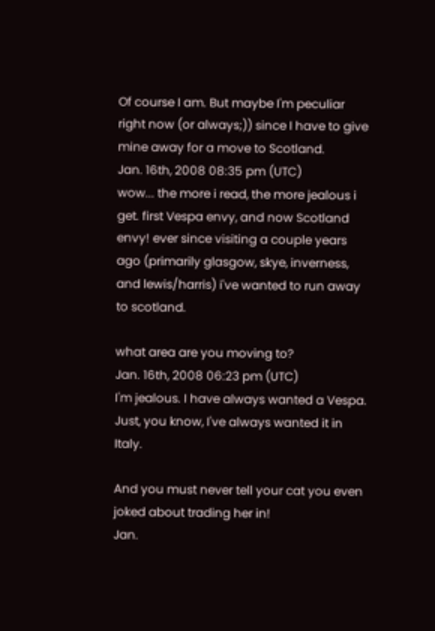Of course I am. But maybe I'm peculiar right now (or always;)) since I have to give mine away for a move to Scotland.
Jan. 16th, 2008 08:35 pm (UTC)
wow... the more i read, the more jealous i get. first Vespa envy, and now Scotland envy! ever since visiting a couple years ago (primarily glasgow, skye, inverness, and lewis/harris) i've wanted to run away to scotland.

what area are you moving to?
Jan. 16th, 2008 06:23 pm (UTC)
I'm jealous. I have always wanted a Vespa. Just, you know, I've always wanted it in Italy.

And you must never tell your cat you even joked about trading her in!
Jan.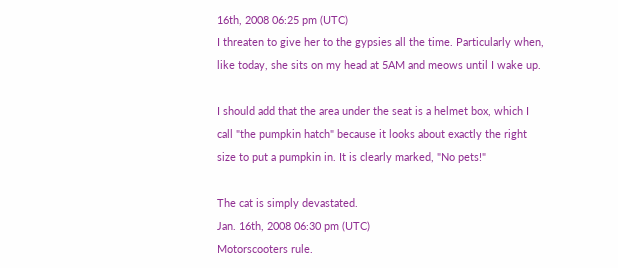16th, 2008 06:25 pm (UTC)
I threaten to give her to the gypsies all the time. Particularly when, like today, she sits on my head at 5AM and meows until I wake up.

I should add that the area under the seat is a helmet box, which I call "the pumpkin hatch" because it looks about exactly the right size to put a pumpkin in. It is clearly marked, "No pets!"

The cat is simply devastated.
Jan. 16th, 2008 06:30 pm (UTC)
Motorscooters rule.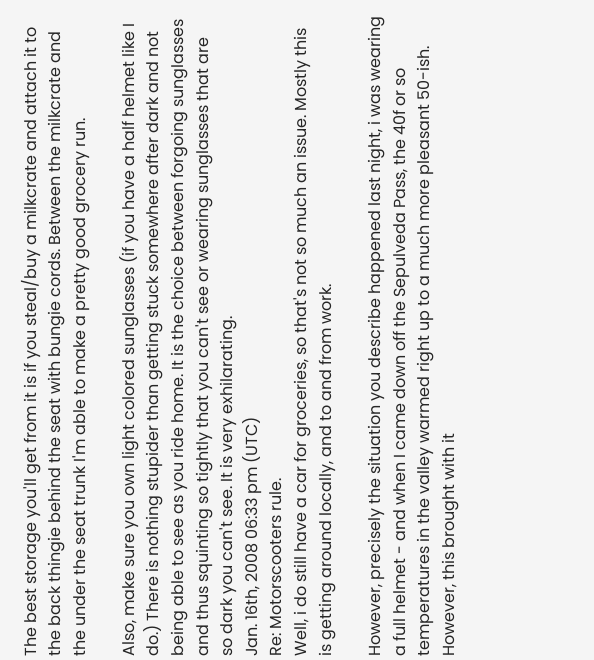The best storage you'll get from it is if you steal/buy a milkcrate and attach it to the back thingie behind the seat with bungie cords. Between the milkcrate and the under the seat trunk I'm able to make a pretty good grocery run.

Also, make sure you own light colored sunglasses (if you have a half helmet like I do.) There is nothing stupider than getting stuck somewhere after dark and not being able to see as you ride home. It is the choice between forgoing sunglasses and thus squinting so tightly that you can't see or wearing sunglasses that are so dark you can't see. It is very exhilarating.
Jan. 16th, 2008 06:33 pm (UTC)
Re: Motorscooters rule.
Well, i do still have a car for groceries, so that's not so much an issue. Mostly this is getting around locally, and to and from work.

However, precisely the situation you describe happened last night, i was wearing a full helmet - and when I came down off the Sepulveda Pass, the 40f or so temperatures in the valley warmed right up to a much more pleasant 50-ish. However, this brought with it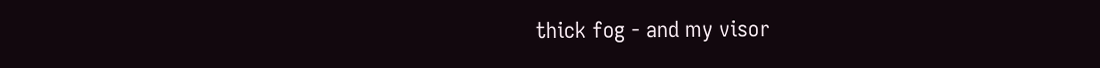thick fog - and my visor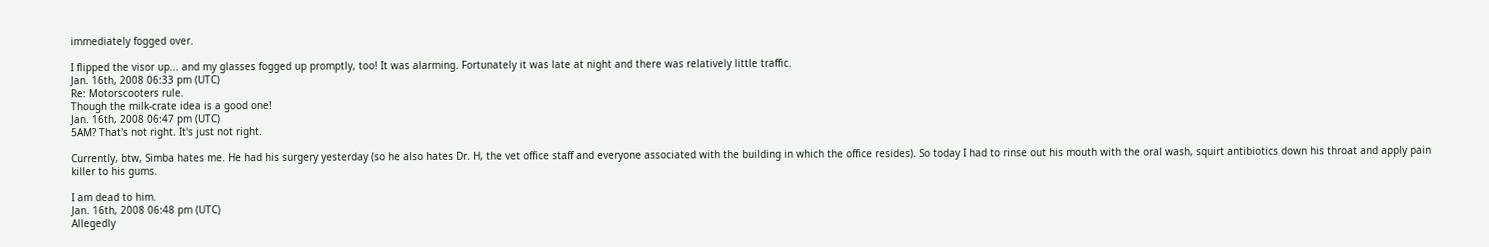immediately fogged over.

I flipped the visor up... and my glasses fogged up promptly, too! It was alarming. Fortunately it was late at night and there was relatively little traffic.
Jan. 16th, 2008 06:33 pm (UTC)
Re: Motorscooters rule.
Though the milk-crate idea is a good one!
Jan. 16th, 2008 06:47 pm (UTC)
5AM? That's not right. It's just not right.

Currently, btw, Simba hates me. He had his surgery yesterday (so he also hates Dr. H, the vet office staff and everyone associated with the building in which the office resides). So today I had to rinse out his mouth with the oral wash, squirt antibiotics down his throat and apply pain killer to his gums.

I am dead to him.
Jan. 16th, 2008 06:48 pm (UTC)
Allegedly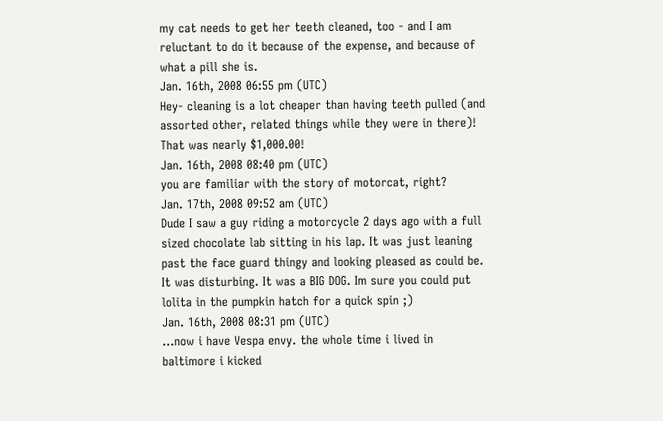my cat needs to get her teeth cleaned, too - and I am reluctant to do it because of the expense, and because of what a pill she is.
Jan. 16th, 2008 06:55 pm (UTC)
Hey- cleaning is a lot cheaper than having teeth pulled (and assorted other, related things while they were in there)! That was nearly $1,000.00!
Jan. 16th, 2008 08:40 pm (UTC)
you are familiar with the story of motorcat, right?
Jan. 17th, 2008 09:52 am (UTC)
Dude I saw a guy riding a motorcycle 2 days ago with a full sized chocolate lab sitting in his lap. It was just leaning past the face guard thingy and looking pleased as could be. It was disturbing. It was a BIG DOG. Im sure you could put lolita in the pumpkin hatch for a quick spin ;)
Jan. 16th, 2008 08:31 pm (UTC)
...now i have Vespa envy. the whole time i lived in baltimore i kicked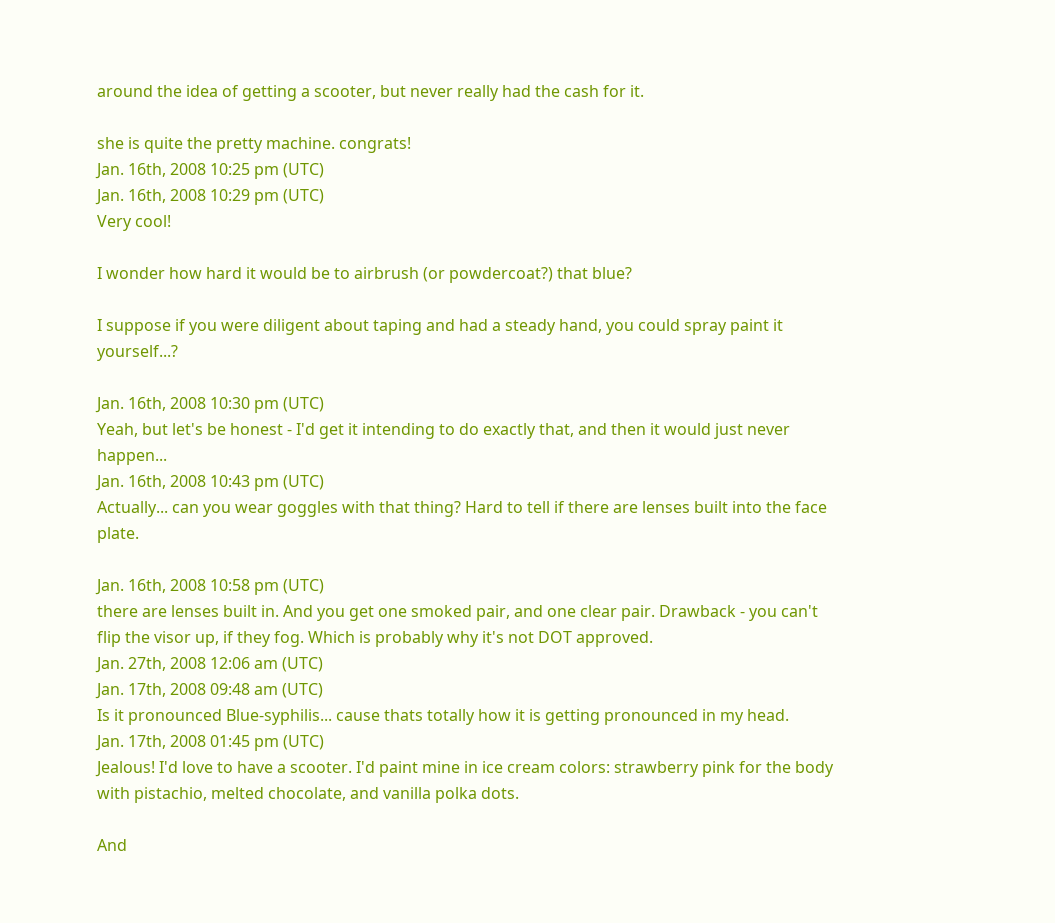around the idea of getting a scooter, but never really had the cash for it.

she is quite the pretty machine. congrats!
Jan. 16th, 2008 10:25 pm (UTC)
Jan. 16th, 2008 10:29 pm (UTC)
Very cool!

I wonder how hard it would be to airbrush (or powdercoat?) that blue?

I suppose if you were diligent about taping and had a steady hand, you could spray paint it yourself...?

Jan. 16th, 2008 10:30 pm (UTC)
Yeah, but let's be honest - I'd get it intending to do exactly that, and then it would just never happen...
Jan. 16th, 2008 10:43 pm (UTC)
Actually... can you wear goggles with that thing? Hard to tell if there are lenses built into the face plate.

Jan. 16th, 2008 10:58 pm (UTC)
there are lenses built in. And you get one smoked pair, and one clear pair. Drawback - you can't flip the visor up, if they fog. Which is probably why it's not DOT approved.
Jan. 27th, 2008 12:06 am (UTC)
Jan. 17th, 2008 09:48 am (UTC)
Is it pronounced Blue-syphilis... cause thats totally how it is getting pronounced in my head.
Jan. 17th, 2008 01:45 pm (UTC)
Jealous! I'd love to have a scooter. I'd paint mine in ice cream colors: strawberry pink for the body with pistachio, melted chocolate, and vanilla polka dots.

And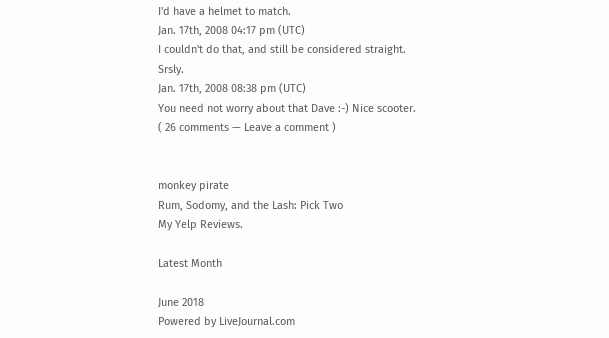I'd have a helmet to match.
Jan. 17th, 2008 04:17 pm (UTC)
I couldn't do that, and still be considered straight. Srsly.
Jan. 17th, 2008 08:38 pm (UTC)
You need not worry about that Dave :-) Nice scooter.
( 26 comments — Leave a comment )


monkey pirate
Rum, Sodomy, and the Lash: Pick Two
My Yelp Reviews.

Latest Month

June 2018
Powered by LiveJournal.com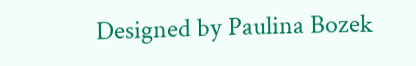Designed by Paulina Bozek